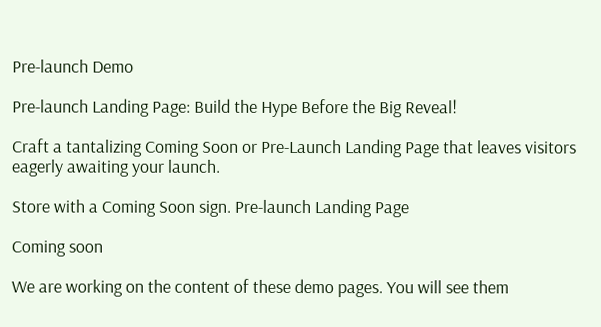Pre-launch Demo

Pre-launch Landing Page: Build the Hype Before the Big Reveal!

Craft a tantalizing Coming Soon or Pre-Launch Landing Page that leaves visitors eagerly awaiting your launch.

Store with a Coming Soon sign. Pre-launch Landing Page

Coming soon

We are working on the content of these demo pages. You will see them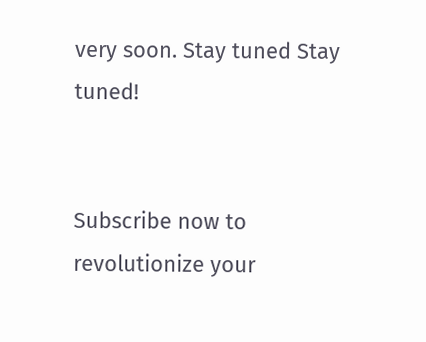very soon. Stay tuned Stay tuned!


Subscribe now to revolutionize your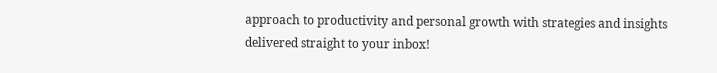approach to productivity and personal growth with strategies and insights delivered straight to your inbox!